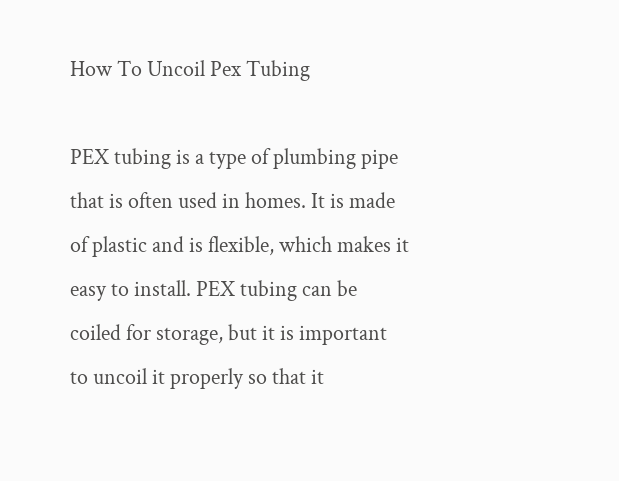How To Uncoil Pex Tubing

PEX tubing is a type of plumbing pipe that is often used in homes. It is made of plastic and is flexible, which makes it easy to install. PEX tubing can be coiled for storage, but it is important to uncoil it properly so that it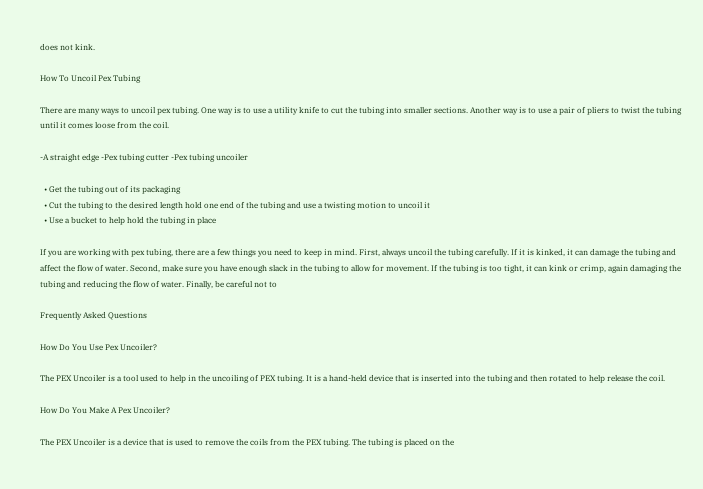does not kink.

How To Uncoil Pex Tubing

There are many ways to uncoil pex tubing. One way is to use a utility knife to cut the tubing into smaller sections. Another way is to use a pair of pliers to twist the tubing until it comes loose from the coil.

-A straight edge -Pex tubing cutter -Pex tubing uncoiler

  • Get the tubing out of its packaging
  • Cut the tubing to the desired length hold one end of the tubing and use a twisting motion to uncoil it
  • Use a bucket to help hold the tubing in place

If you are working with pex tubing, there are a few things you need to keep in mind. First, always uncoil the tubing carefully. If it is kinked, it can damage the tubing and affect the flow of water. Second, make sure you have enough slack in the tubing to allow for movement. If the tubing is too tight, it can kink or crimp, again damaging the tubing and reducing the flow of water. Finally, be careful not to

Frequently Asked Questions

How Do You Use Pex Uncoiler?

The PEX Uncoiler is a tool used to help in the uncoiling of PEX tubing. It is a hand-held device that is inserted into the tubing and then rotated to help release the coil.

How Do You Make A Pex Uncoiler?

The PEX Uncoiler is a device that is used to remove the coils from the PEX tubing. The tubing is placed on the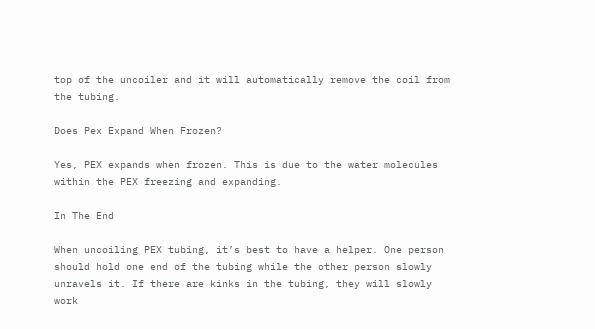top of the uncoiler and it will automatically remove the coil from the tubing.

Does Pex Expand When Frozen?

Yes, PEX expands when frozen. This is due to the water molecules within the PEX freezing and expanding.

In The End

When uncoiling PEX tubing, it’s best to have a helper. One person should hold one end of the tubing while the other person slowly unravels it. If there are kinks in the tubing, they will slowly work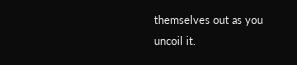themselves out as you uncoil it.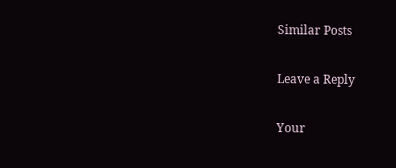Similar Posts

Leave a Reply

Your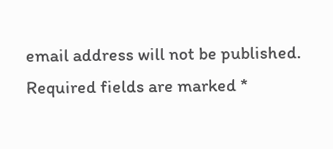email address will not be published. Required fields are marked *